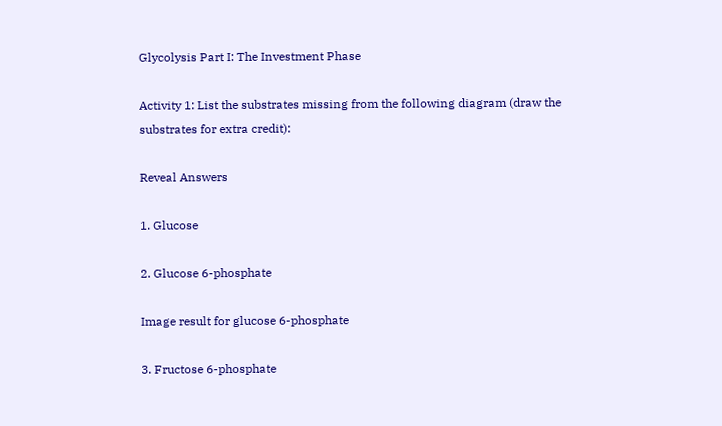Glycolysis Part I: The Investment Phase

Activity 1: List the substrates missing from the following diagram (draw the substrates for extra credit):

Reveal Answers

1. Glucose

2. Glucose 6-phosphate

Image result for glucose 6-phosphate

3. Fructose 6-phosphate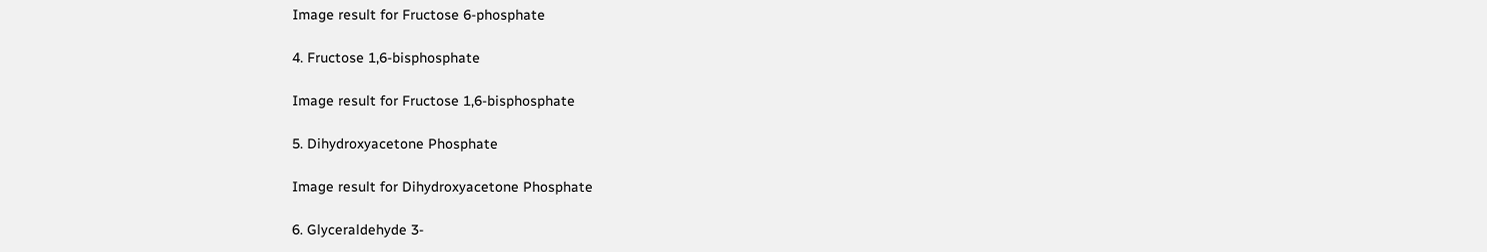Image result for Fructose 6-phosphate

4. Fructose 1,6-bisphosphate

Image result for Fructose 1,6-bisphosphate

5. Dihydroxyacetone Phosphate

Image result for Dihydroxyacetone Phosphate

6. Glyceraldehyde 3-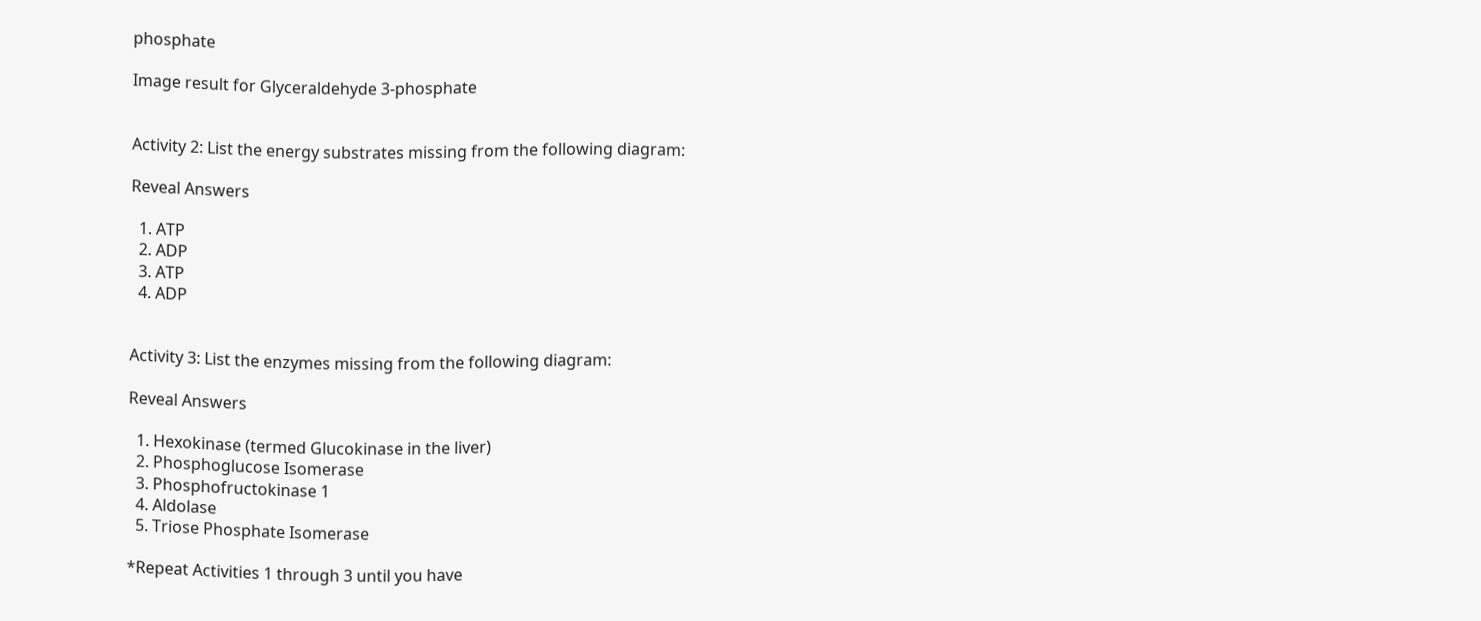phosphate

Image result for Glyceraldehyde 3-phosphate


Activity 2: List the energy substrates missing from the following diagram:

Reveal Answers

  1. ATP
  2. ADP
  3. ATP
  4. ADP


Activity 3: List the enzymes missing from the following diagram:

Reveal Answers

  1. Hexokinase (termed Glucokinase in the liver)
  2. Phosphoglucose Isomerase
  3. Phosphofructokinase 1
  4. Aldolase
  5. Triose Phosphate Isomerase

*Repeat Activities 1 through 3 until you have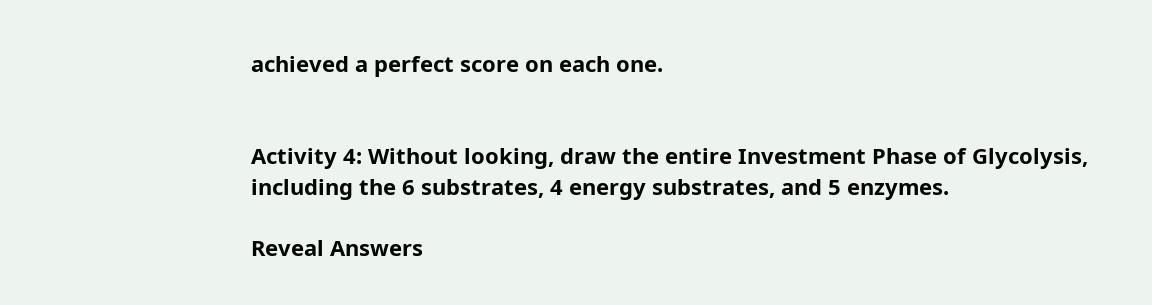achieved a perfect score on each one.


Activity 4: Without looking, draw the entire Investment Phase of Glycolysis, including the 6 substrates, 4 energy substrates, and 5 enzymes.

Reveal Answers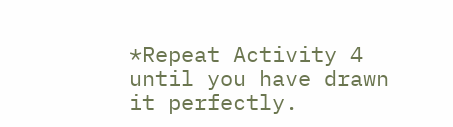*Repeat Activity 4 until you have drawn it perfectly.